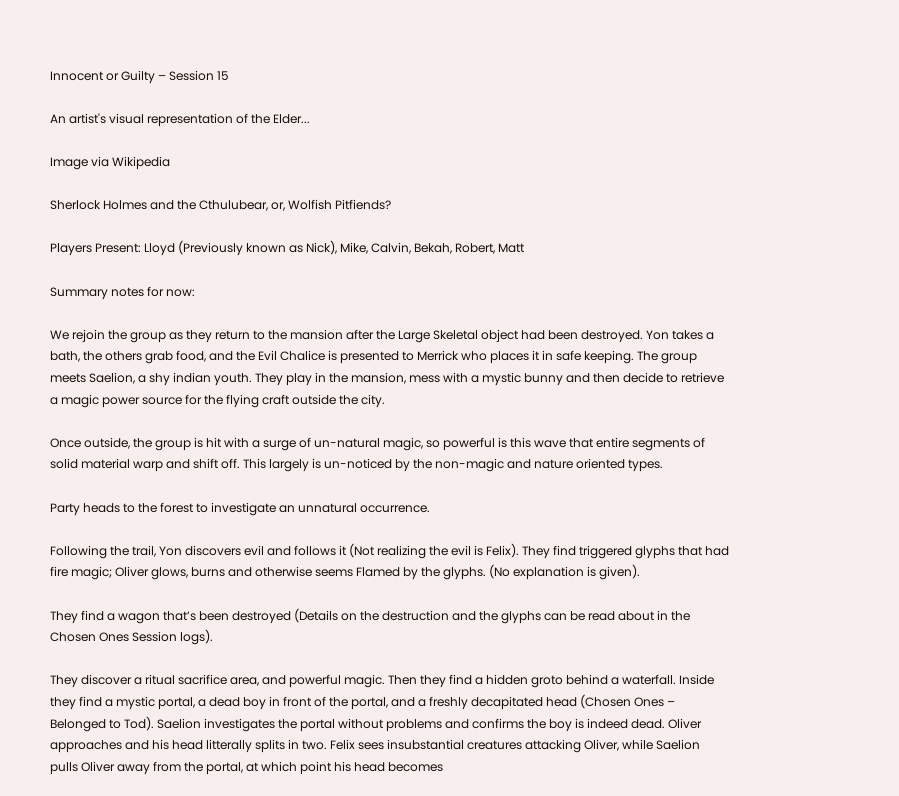Innocent or Guilty – Session 15

An artist's visual representation of the Elder...

Image via Wikipedia

Sherlock Holmes and the Cthulubear, or, Wolfish Pitfiends?

Players Present: Lloyd (Previously known as Nick), Mike, Calvin, Bekah, Robert, Matt

Summary notes for now:

We rejoin the group as they return to the mansion after the Large Skeletal object had been destroyed. Yon takes a bath, the others grab food, and the Evil Chalice is presented to Merrick who places it in safe keeping. The group meets Saelion, a shy indian youth. They play in the mansion, mess with a mystic bunny and then decide to retrieve a magic power source for the flying craft outside the city.

Once outside, the group is hit with a surge of un-natural magic, so powerful is this wave that entire segments of solid material warp and shift off. This largely is un-noticed by the non-magic and nature oriented types.

Party heads to the forest to investigate an unnatural occurrence.

Following the trail, Yon discovers evil and follows it (Not realizing the evil is Felix). They find triggered glyphs that had fire magic; Oliver glows, burns and otherwise seems Flamed by the glyphs. (No explanation is given).

They find a wagon that’s been destroyed (Details on the destruction and the glyphs can be read about in the Chosen Ones Session logs).

They discover a ritual sacrifice area, and powerful magic. Then they find a hidden groto behind a waterfall. Inside they find a mystic portal, a dead boy in front of the portal, and a freshly decapitated head (Chosen Ones – Belonged to Tod). Saelion investigates the portal without problems and confirms the boy is indeed dead. Oliver approaches and his head litterally splits in two. Felix sees insubstantial creatures attacking Oliver, while Saelion pulls Oliver away from the portal, at which point his head becomes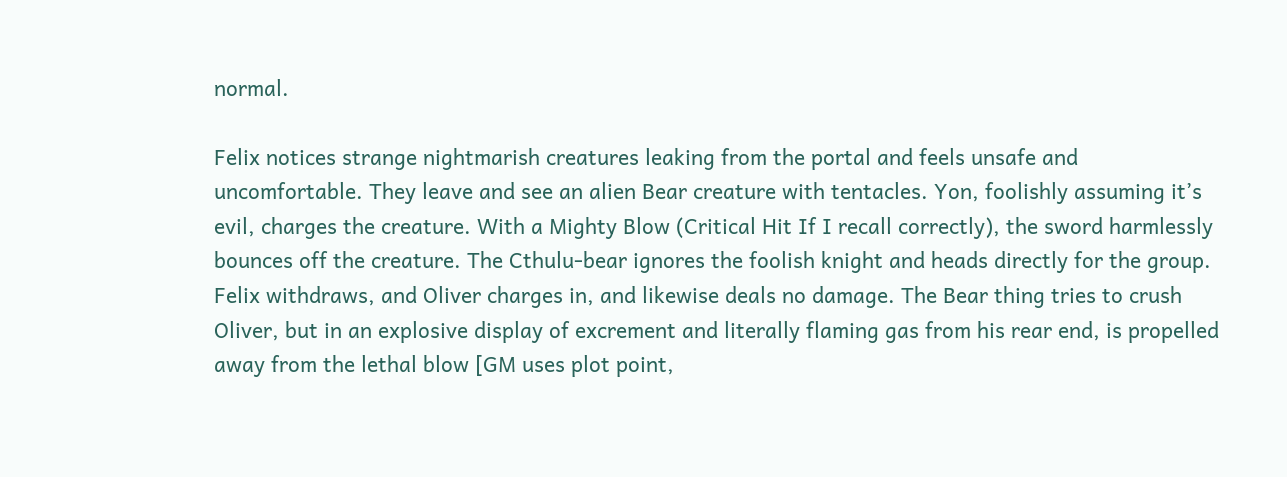normal.

Felix notices strange nightmarish creatures leaking from the portal and feels unsafe and uncomfortable. They leave and see an alien Bear creature with tentacles. Yon, foolishly assuming it’s evil, charges the creature. With a Mighty Blow (Critical Hit If I recall correctly), the sword harmlessly bounces off the creature. The Cthulu-bear ignores the foolish knight and heads directly for the group. Felix withdraws, and Oliver charges in, and likewise deals no damage. The Bear thing tries to crush Oliver, but in an explosive display of excrement and literally flaming gas from his rear end, is propelled away from the lethal blow [GM uses plot point,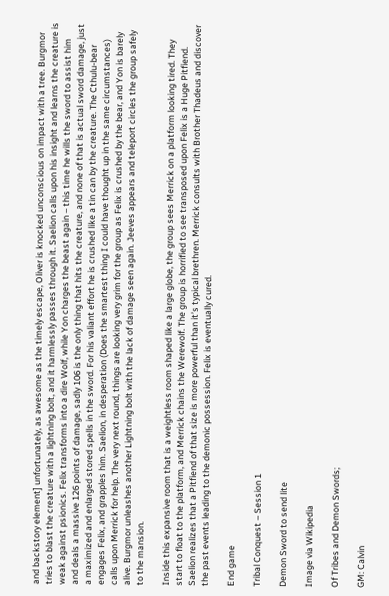and backstory element] unfortunately, as awesome as the timely escape, Oliver is knocked unconscious on impact with a tree. Burgmor tries to blast the creature with a lightning bolt, and it harmlessly passes through it. Saelion calls upon his insight and learns the creature is weak against psionics. Felix transforms into a dire Wolf, while Yon charges the beast again – this time he wills the sword to assist him and deals a massive 126 points of damage, sadly 106 is the only thing that hits the creature, and none of that is actual sword damage, just a maximized and enlarged stored spells in the sword. For his valiant effort he is crushed like a tin can by the creature. The Cthulu-bear engages Felix, and grapples him. Saelion, in desperation (Does the smartest thing I could have thought up in the same circumstances) calls upon Merrick for help. The very next round, things are looking very grim for the group as Felix is crushed by the bear, and Yon is barely alive. Burgmor unleashes another Lightning bolt with the lack of damage seen again. Jeeves appears and teleport circles the group safely to the mansion.

Inside this expansive room that is a weightless room shaped like a large globe, the group sees Merrick on a platform looking tired. They start to float to the platform, and Merrick chains the Werewolf. The group is horrified to see transposed upon Felix is a Huge Pitfiend. Saelion realizes that a Pitfiend of that size is more powerful than it’s typical brethren. Merrick consults with Brother Thadeus and discover the past events leading to the demonic possession. Felix is eventually cured.

End game

Tribal Conquest – Session 1

Demon Sword to send lite

Image via Wikipedia

Of Tribes and Demon Swords;

GM: Calvin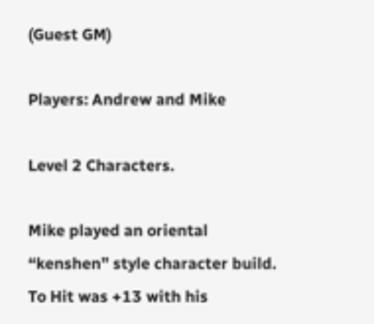(Guest GM)

Players: Andrew and Mike

Level 2 Characters.

Mike played an oriental “kenshen” style character build. To Hit was +13 with his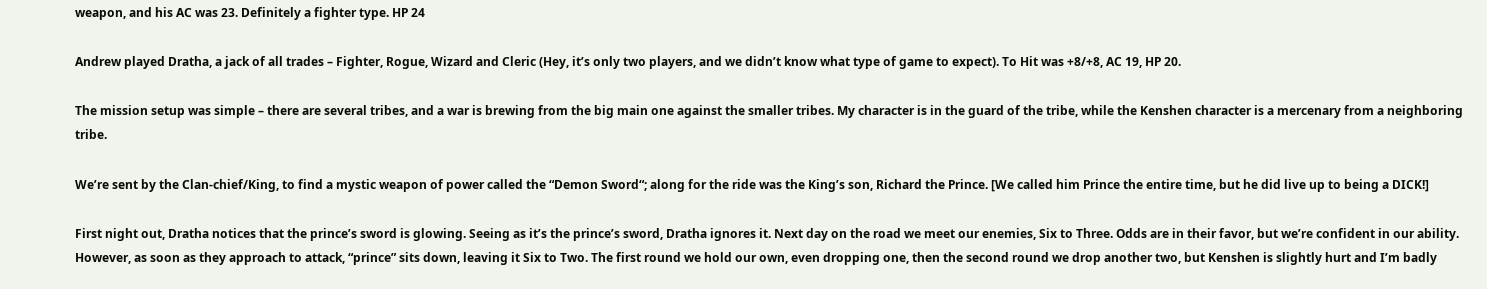weapon, and his AC was 23. Definitely a fighter type. HP 24

Andrew played Dratha, a jack of all trades – Fighter, Rogue, Wizard and Cleric (Hey, it’s only two players, and we didn’t know what type of game to expect). To Hit was +8/+8, AC 19, HP 20.

The mission setup was simple – there are several tribes, and a war is brewing from the big main one against the smaller tribes. My character is in the guard of the tribe, while the Kenshen character is a mercenary from a neighboring tribe.

We’re sent by the Clan-chief/King, to find a mystic weapon of power called the “Demon Sword“; along for the ride was the King’s son, Richard the Prince. [We called him Prince the entire time, but he did live up to being a DICK!]

First night out, Dratha notices that the prince’s sword is glowing. Seeing as it’s the prince’s sword, Dratha ignores it. Next day on the road we meet our enemies, Six to Three. Odds are in their favor, but we’re confident in our ability. However, as soon as they approach to attack, “prince” sits down, leaving it Six to Two. The first round we hold our own, even dropping one, then the second round we drop another two, but Kenshen is slightly hurt and I’m badly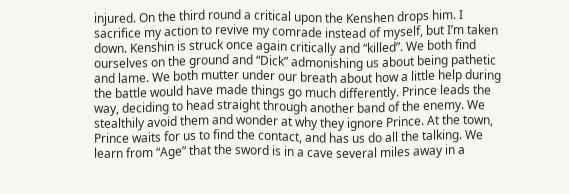injured. On the third round a critical upon the Kenshen drops him. I sacrifice my action to revive my comrade instead of myself, but I’m taken down. Kenshin is struck once again critically and “killed”. We both find ourselves on the ground and “Dick” admonishing us about being pathetic and lame. We both mutter under our breath about how a little help during the battle would have made things go much differently. Prince leads the way, deciding to head straight through another band of the enemy. We stealthily avoid them and wonder at why they ignore Prince. At the town, Prince waits for us to find the contact, and has us do all the talking. We learn from “Age” that the sword is in a cave several miles away in a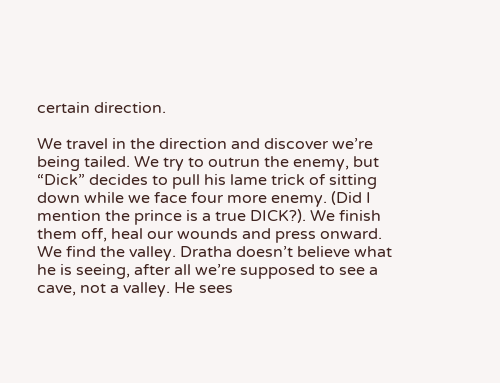certain direction.

We travel in the direction and discover we’re being tailed. We try to outrun the enemy, but “Dick” decides to pull his lame trick of sitting down while we face four more enemy. (Did I mention the prince is a true DICK?). We finish them off, heal our wounds and press onward. We find the valley. Dratha doesn’t believe what he is seeing, after all we’re supposed to see a cave, not a valley. He sees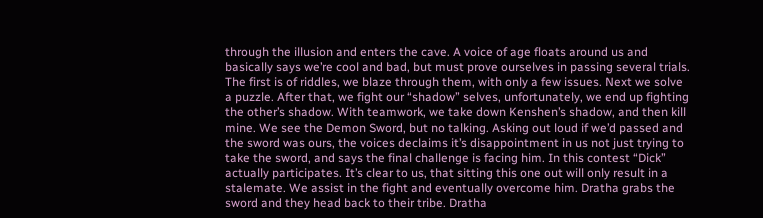through the illusion and enters the cave. A voice of age floats around us and basically says we’re cool and bad, but must prove ourselves in passing several trials. The first is of riddles, we blaze through them, with only a few issues. Next we solve a puzzle. After that, we fight our “shadow” selves, unfortunately, we end up fighting the other’s shadow. With teamwork, we take down Kenshen’s shadow, and then kill mine. We see the Demon Sword, but no talking. Asking out loud if we’d passed and the sword was ours, the voices declaims it’s disappointment in us not just trying to take the sword, and says the final challenge is facing him. In this contest “Dick” actually participates. It’s clear to us, that sitting this one out will only result in a stalemate. We assist in the fight and eventually overcome him. Dratha grabs the sword and they head back to their tribe. Dratha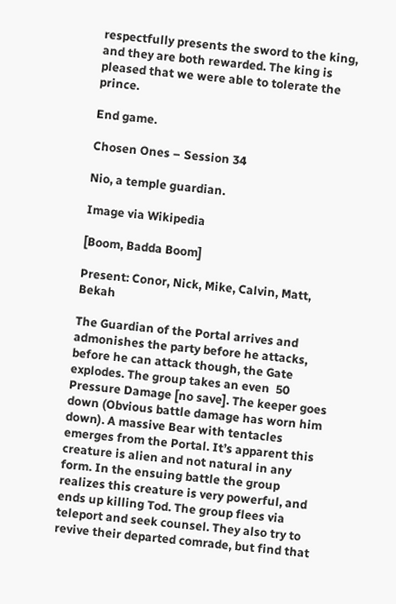respectfully presents the sword to the king, and they are both rewarded. The king is pleased that we were able to tolerate the prince.

End game.

Chosen Ones – Session 34

Nio, a temple guardian.

Image via Wikipedia

[Boom, Badda Boom]

Present: Conor, Nick, Mike, Calvin, Matt, Bekah

The Guardian of the Portal arrives and admonishes the party before he attacks, before he can attack though, the Gate explodes. The group takes an even  50 Pressure Damage [no save]. The keeper goes down (Obvious battle damage has worn him down). A massive Bear with tentacles emerges from the Portal. It’s apparent this creature is alien and not natural in any form. In the ensuing battle the group realizes this creature is very powerful, and ends up killing Tod. The group flees via teleport and seek counsel. They also try to revive their departed comrade, but find that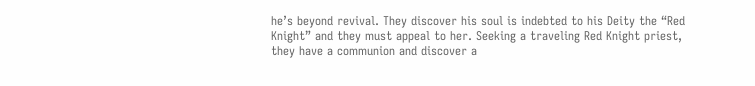he’s beyond revival. They discover his soul is indebted to his Deity the “Red Knight” and they must appeal to her. Seeking a traveling Red Knight priest, they have a communion and discover a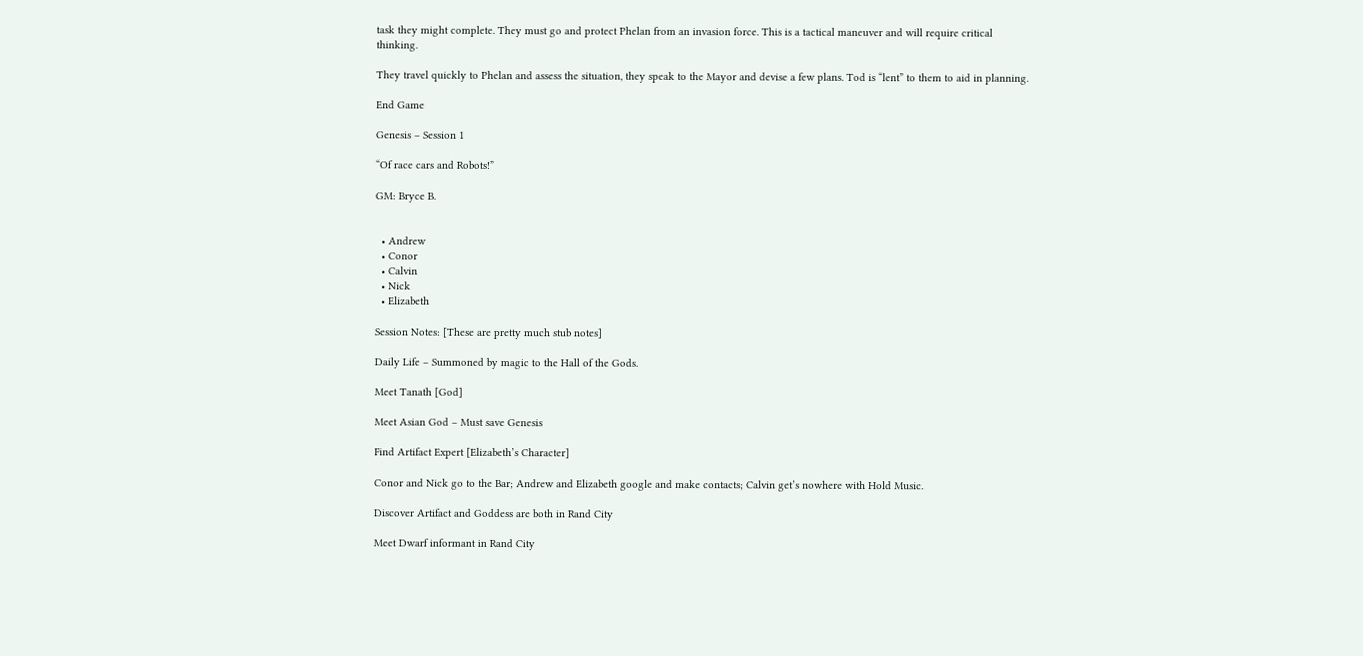task they might complete. They must go and protect Phelan from an invasion force. This is a tactical maneuver and will require critical thinking.

They travel quickly to Phelan and assess the situation, they speak to the Mayor and devise a few plans. Tod is “lent” to them to aid in planning.

End Game

Genesis – Session 1

“Of race cars and Robots!”

GM: Bryce B.


  • Andrew
  • Conor
  • Calvin
  • Nick
  • Elizabeth

Session Notes: [These are pretty much stub notes]

Daily Life – Summoned by magic to the Hall of the Gods.

Meet Tanath [God]

Meet Asian God – Must save Genesis

Find Artifact Expert [Elizabeth’s Character]

Conor and Nick go to the Bar; Andrew and Elizabeth google and make contacts; Calvin get’s nowhere with Hold Music.

Discover Artifact and Goddess are both in Rand City

Meet Dwarf informant in Rand City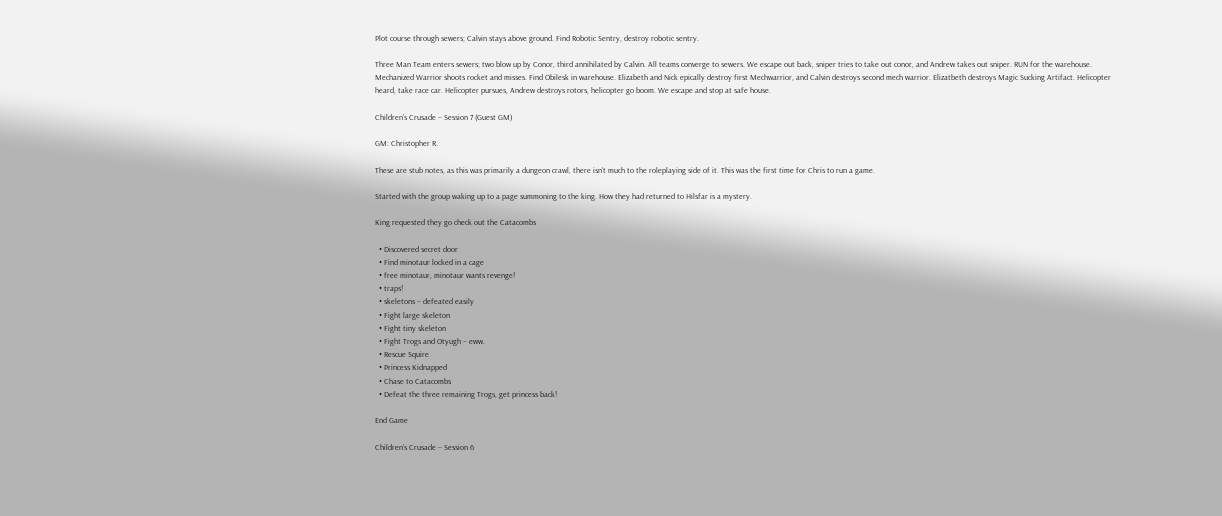Plot course through sewers; Calvin stays above ground. Find Robotic Sentry, destroy robotic sentry.

Three Man Team enters sewers; two blow up by Conor, third annihilated by Calvin. All teams converge to sewers. We escape out back, sniper tries to take out conor, and Andrew takes out sniper. RUN for the warehouse. Mechanized Warrior shoots rocket and misses. Find Obilesk in warehouse. Elizabeth and Nick epically destroy first Mechwarrior, and Calvin destroys second mech warrior. Elizatbeth destroys Magic Sucking Artifact. Helicopter heard, take race car. Helicopter pursues, Andrew destroys rotors, helicopter go boom. We escape and stop at safe house.

Children’s Crusade – Session 7 (Guest GM)

GM: Christopher R.

These are stub notes, as this was primarily a dungeon crawl, there isn’t much to the roleplaying side of it. This was the first time for Chris to run a game.

Started with the group waking up to a page summoning to the king. How they had returned to Hilsfar is a mystery.

King requested they go check out the Catacombs

  • Discovered secret door
  • Find minotaur locked in a cage
  • free minotaur, minotaur wants revenge!
  • traps!
  • skeletons – defeated easily
  • Fight large skeleton
  • Fight tiny skeleton
  • Fight Trogs and Otyugh – eww.
  • Rescue Squire
  • Princess Kidnapped
  • Chase to Catacombs
  • Defeat the three remaining Trogs, get princess back!

End Game

Children’s Crusade – Session 6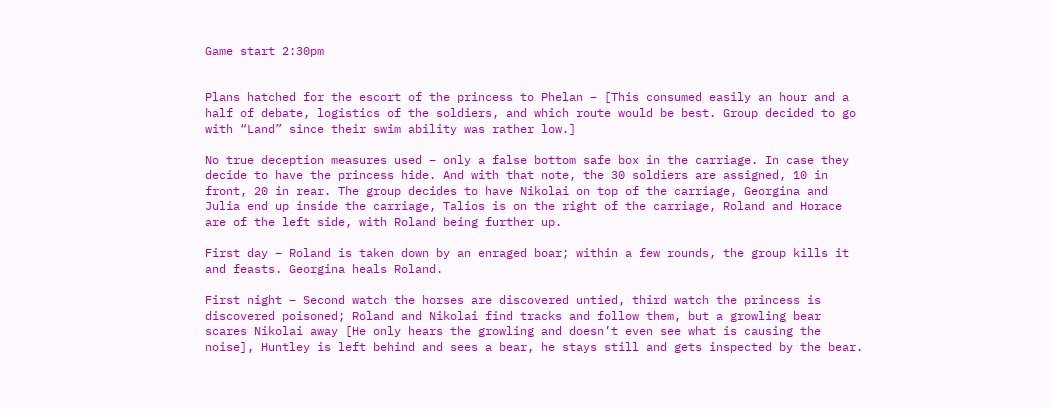Game start 2:30pm


Plans hatched for the escort of the princess to Phelan – [This consumed easily an hour and a half of debate, logistics of the soldiers, and which route would be best. Group decided to go with “Land” since their swim ability was rather low.]

No true deception measures used – only a false bottom safe box in the carriage. In case they decide to have the princess hide. And with that note, the 30 soldiers are assigned, 10 in front, 20 in rear. The group decides to have Nikolai on top of the carriage, Georgina and Julia end up inside the carriage, Talios is on the right of the carriage, Roland and Horace are of the left side, with Roland being further up.

First day – Roland is taken down by an enraged boar; within a few rounds, the group kills it and feasts. Georgina heals Roland.

First night – Second watch the horses are discovered untied, third watch the princess is discovered poisoned; Roland and Nikolai find tracks and follow them, but a growling bear scares Nikolai away [He only hears the growling and doesn’t even see what is causing the noise], Huntley is left behind and sees a bear, he stays still and gets inspected by the bear.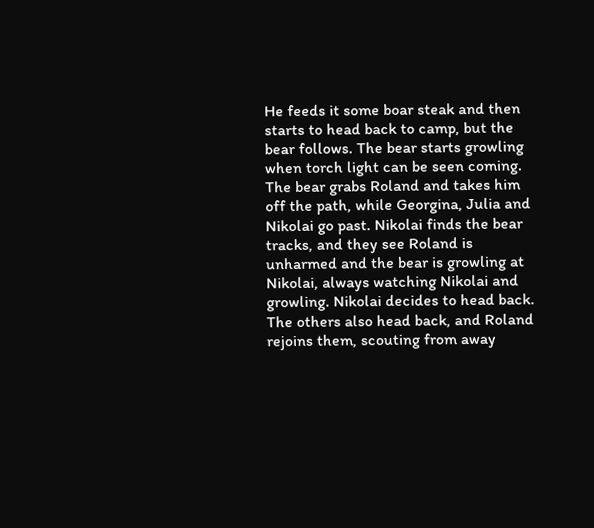He feeds it some boar steak and then starts to head back to camp, but the bear follows. The bear starts growling when torch light can be seen coming. The bear grabs Roland and takes him off the path, while Georgina, Julia and Nikolai go past. Nikolai finds the bear tracks, and they see Roland is unharmed and the bear is growling at Nikolai, always watching Nikolai and growling. Nikolai decides to head back. The others also head back, and Roland rejoins them, scouting from away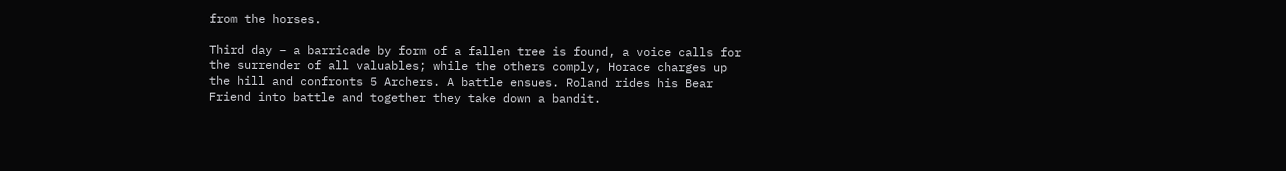from the horses.

Third day – a barricade by form of a fallen tree is found, a voice calls for the surrender of all valuables; while the others comply, Horace charges up the hill and confronts 5 Archers. A battle ensues. Roland rides his Bear Friend into battle and together they take down a bandit.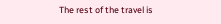The rest of the travel is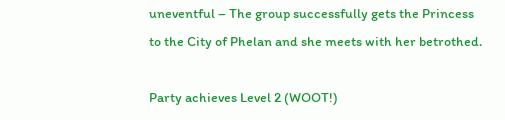uneventful – The group successfully gets the Princess to the City of Phelan and she meets with her betrothed.

Party achieves Level 2 (WOOT!)